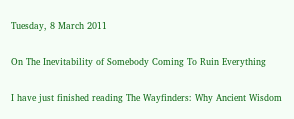Tuesday, 8 March 2011

On The Inevitability of Somebody Coming To Ruin Everything

I have just finished reading The Wayfinders: Why Ancient Wisdom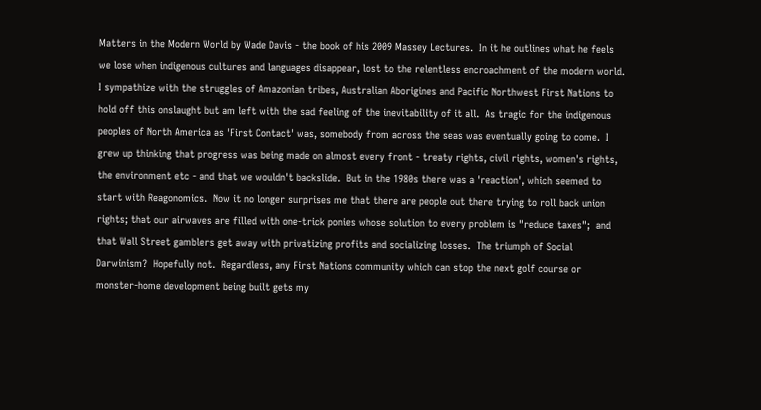Matters in the Modern World by Wade Davis - the book of his 2009 Massey Lectures.  In it he outlines what he feels we lose when indigenous cultures and languages disappear, lost to the relentless encroachment of the modern world.  I sympathize with the struggles of Amazonian tribes, Australian Aborigines and Pacific Northwest First Nations to hold off this onslaught but am left with the sad feeling of the inevitability of it all.  As tragic for the indigenous peoples of North America as 'First Contact' was, somebody from across the seas was eventually going to come.  I grew up thinking that progress was being made on almost every front - treaty rights, civil rights, women's rights, the environment etc - and that we wouldn't backslide.  But in the 1980s there was a 'reaction', which seemed to start with Reagonomics.  Now it no longer surprises me that there are people out there trying to roll back union rights; that our airwaves are filled with one-trick ponies whose solution to every problem is "reduce taxes";  and that Wall Street gamblers get away with privatizing profits and socializing losses.  The triumph of Social Darwinism?  Hopefully not.  Regardless, any First Nations community which can stop the next golf course or monster-home development being built gets my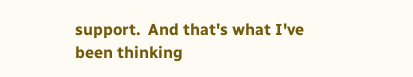support.  And that's what I've been thinking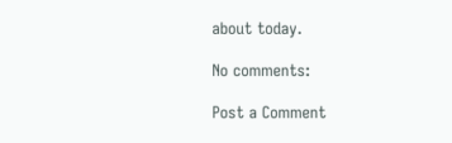about today.

No comments:

Post a Comment